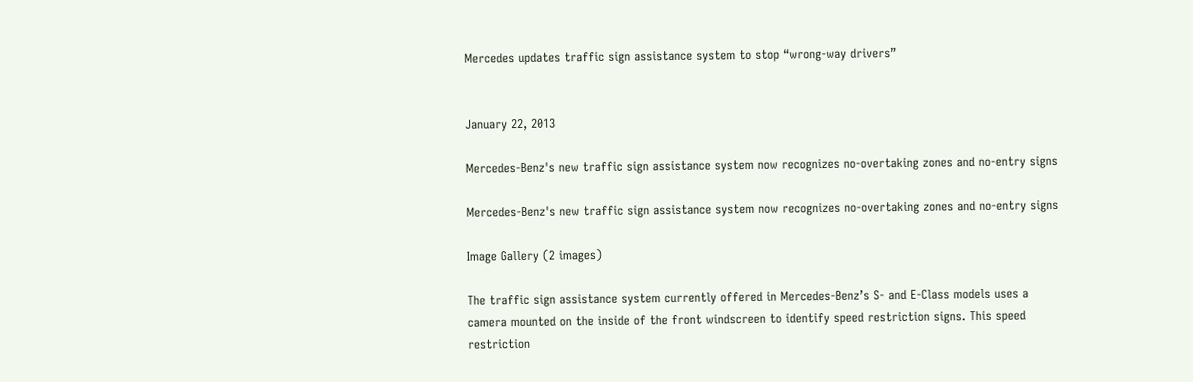Mercedes updates traffic sign assistance system to stop “wrong-way drivers”


January 22, 2013

Mercedes-Benz's new traffic sign assistance system now recognizes no-overtaking zones and no-entry signs

Mercedes-Benz's new traffic sign assistance system now recognizes no-overtaking zones and no-entry signs

Image Gallery (2 images)

The traffic sign assistance system currently offered in Mercedes-Benz’s S- and E-Class models uses a camera mounted on the inside of the front windscreen to identify speed restriction signs. This speed restriction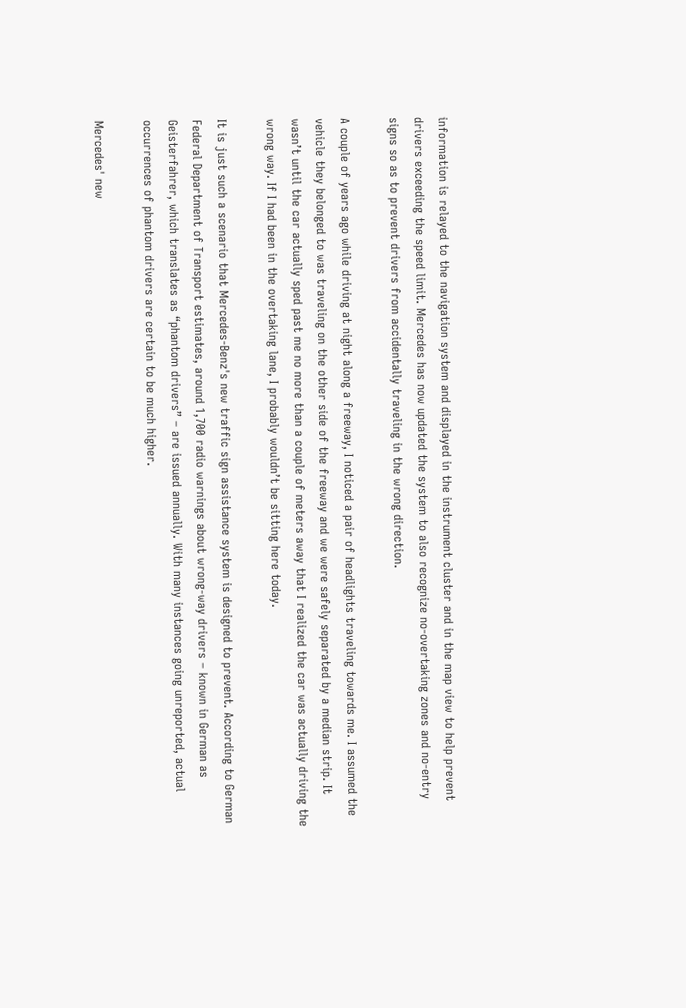information is relayed to the navigation system and displayed in the instrument cluster and in the map view to help prevent drivers exceeding the speed limit. Mercedes has now updated the system to also recognize no-overtaking zones and no-entry signs so as to prevent drivers from accidentally traveling in the wrong direction.

A couple of years ago while driving at night along a freeway, I noticed a pair of headlights traveling towards me. I assumed the vehicle they belonged to was traveling on the other side of the freeway and we were safely separated by a median strip. It wasn’t until the car actually sped past me no more than a couple of meters away that I realized the car was actually driving the wrong way. If I had been in the overtaking lane, I probably wouldn’t be sitting here today.

It is just such a scenario that Mercedes-Benz's new traffic sign assistance system is designed to prevent. According to German Federal Department of Transport estimates, around 1,700 radio warnings about wrong-way drivers – known in German as Geisterfahrer, which translates as “phantom drivers” – are issued annually. With many instances going unreported, actual occurrences of phantom drivers are certain to be much higher.

Mercedes' new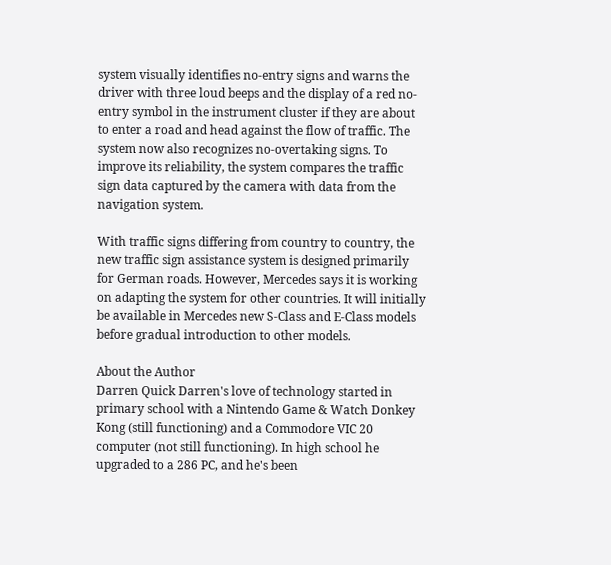system visually identifies no-entry signs and warns the driver with three loud beeps and the display of a red no-entry symbol in the instrument cluster if they are about to enter a road and head against the flow of traffic. The system now also recognizes no-overtaking signs. To improve its reliability, the system compares the traffic sign data captured by the camera with data from the navigation system.

With traffic signs differing from country to country, the new traffic sign assistance system is designed primarily for German roads. However, Mercedes says it is working on adapting the system for other countries. It will initially be available in Mercedes new S-Class and E-Class models before gradual introduction to other models.

About the Author
Darren Quick Darren's love of technology started in primary school with a Nintendo Game & Watch Donkey Kong (still functioning) and a Commodore VIC 20 computer (not still functioning). In high school he upgraded to a 286 PC, and he's been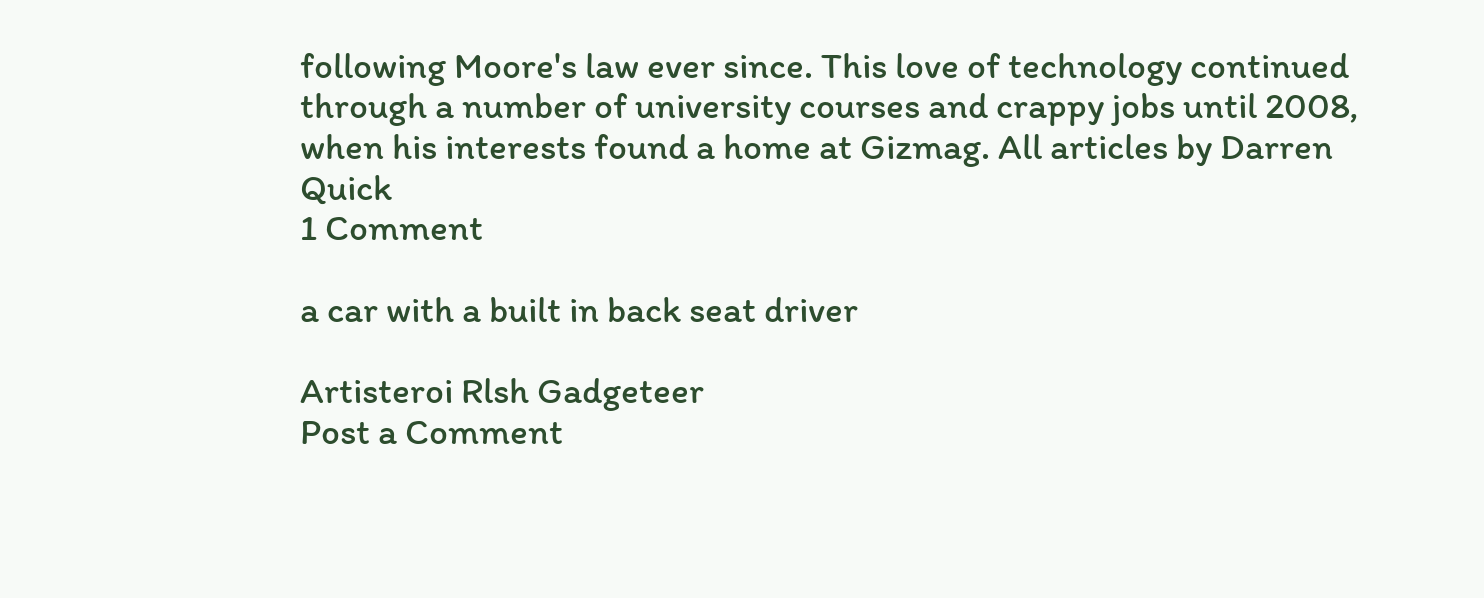following Moore's law ever since. This love of technology continued through a number of university courses and crappy jobs until 2008, when his interests found a home at Gizmag. All articles by Darren Quick
1 Comment

a car with a built in back seat driver

Artisteroi Rlsh Gadgeteer
Post a Comment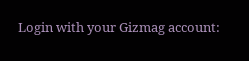Login with your Gizmag account: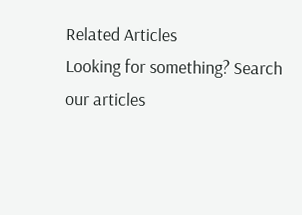Related Articles
Looking for something? Search our articles